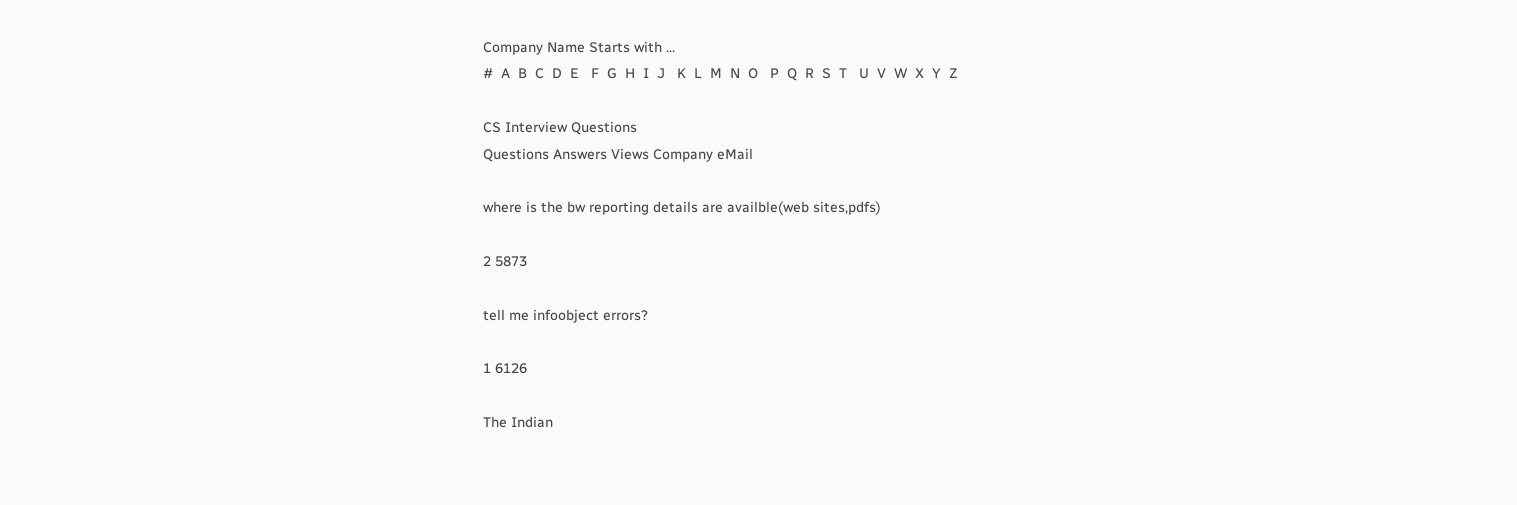Company Name Starts with ...
#  A  B  C  D  E   F  G  H  I  J   K  L  M  N  O   P  Q  R  S  T   U  V  W  X  Y  Z

CS Interview Questions
Questions Answers Views Company eMail

where is the bw reporting details are availble(web sites,pdfs)

2 5873

tell me infoobject errors?

1 6126

The Indian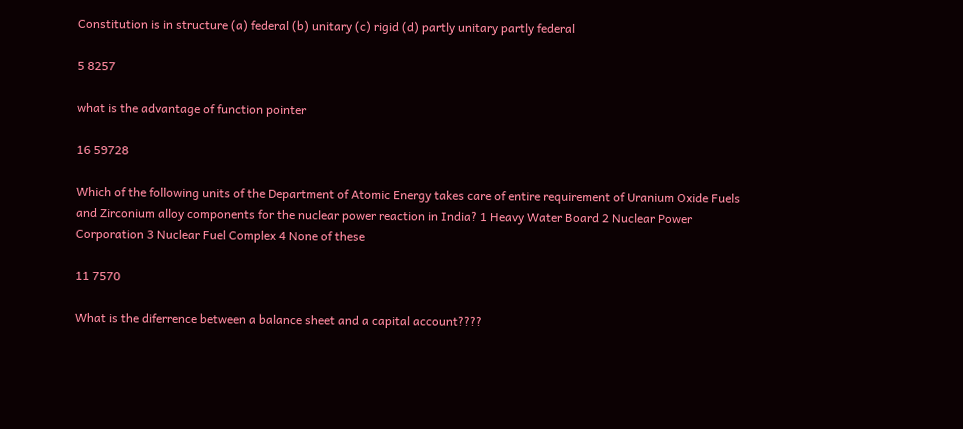Constitution is in structure (a) federal (b) unitary (c) rigid (d) partly unitary partly federal

5 8257

what is the advantage of function pointer

16 59728

Which of the following units of the Department of Atomic Energy takes care of entire requirement of Uranium Oxide Fuels and Zirconium alloy components for the nuclear power reaction in India? 1 Heavy Water Board 2 Nuclear Power Corporation 3 Nuclear Fuel Complex 4 None of these

11 7570

What is the diferrence between a balance sheet and a capital account????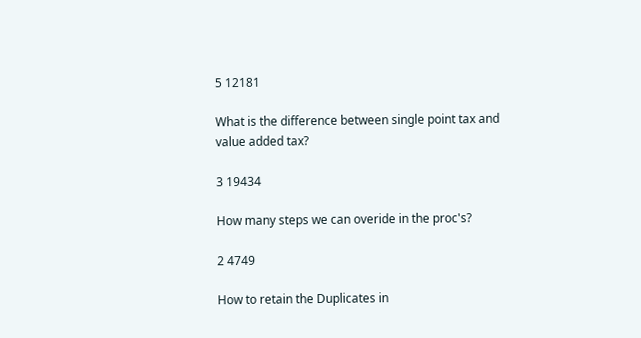5 12181

What is the difference between single point tax and value added tax?

3 19434

How many steps we can overide in the proc's?

2 4749

How to retain the Duplicates in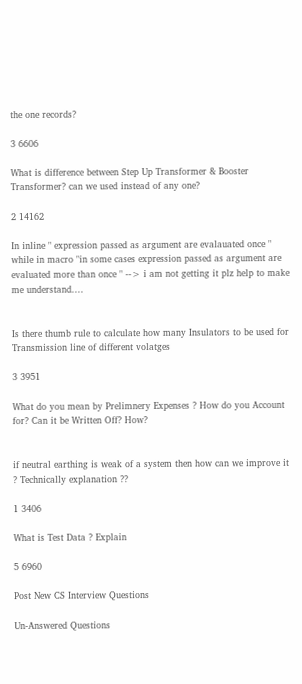the one records?

3 6606

What is difference between Step Up Transformer & Booster Transformer? can we used instead of any one?

2 14162

In inline " expression passed as argument are evalauated once " while in macro "in some cases expression passed as argument are evaluated more than once " --> i am not getting it plz help to make me understand....


Is there thumb rule to calculate how many Insulators to be used for Transmission line of different volatges

3 3951

What do you mean by Prelimnery Expenses ? How do you Account for? Can it be Written Off? How?


if neutral earthing is weak of a system then how can we improve it ? Technically explanation ??

1 3406

What is Test Data ? Explain

5 6960

Post New CS Interview Questions

Un-Answered Questions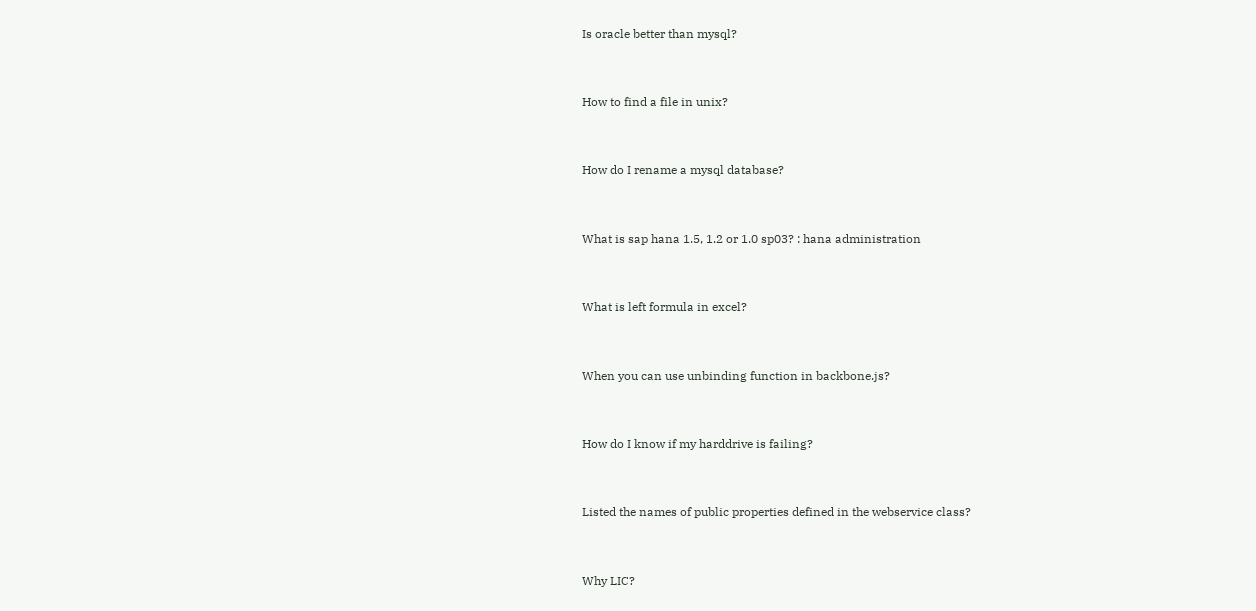Is oracle better than mysql?


How to find a file in unix?


How do I rename a mysql database?


What is sap hana 1.5, 1.2 or 1.0 sp03? : hana administration


What is left formula in excel?


When you can use unbinding function in backbone.js?


How do I know if my harddrive is failing?


Listed the names of public properties defined in the webservice class?


Why LIC?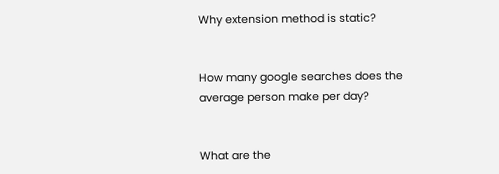Why extension method is static?


How many google searches does the average person make per day?


What are the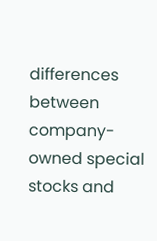differences between company-owned special stocks and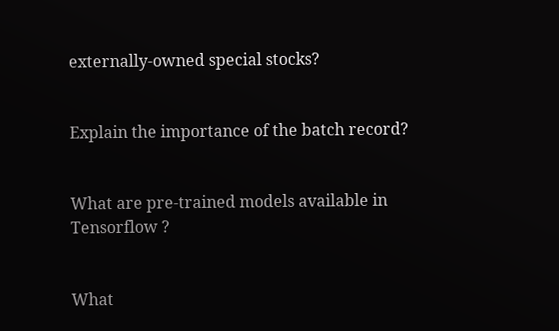externally-owned special stocks?


Explain the importance of the batch record?


What are pre-trained models available in Tensorflow ?


What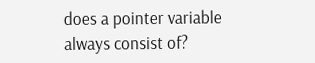does a pointer variable always consist of?